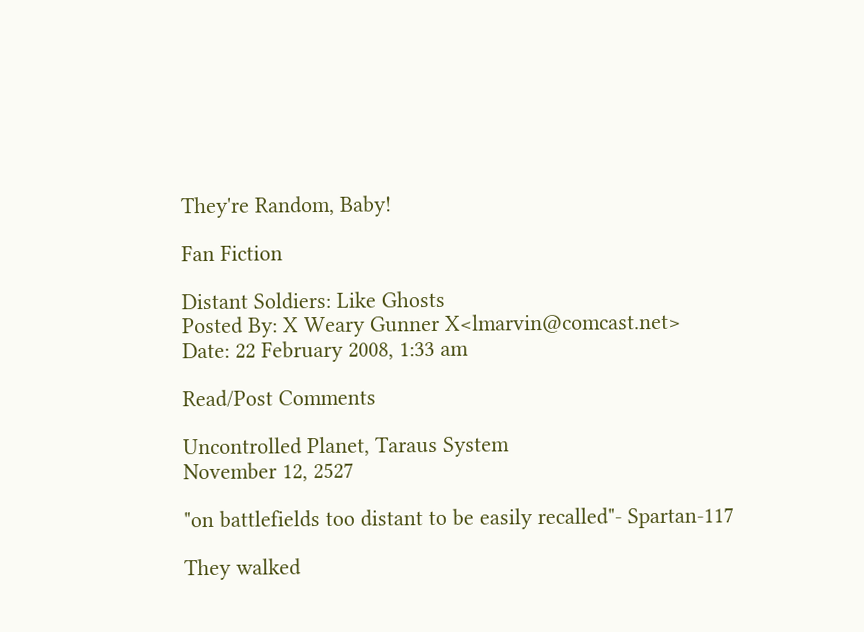They're Random, Baby!

Fan Fiction

Distant Soldiers: Like Ghosts
Posted By: X Weary Gunner X<lmarvin@comcast.net>
Date: 22 February 2008, 1:33 am

Read/Post Comments

Uncontrolled Planet, Taraus System
November 12, 2527

"on battlefields too distant to be easily recalled"- Spartan-117

They walked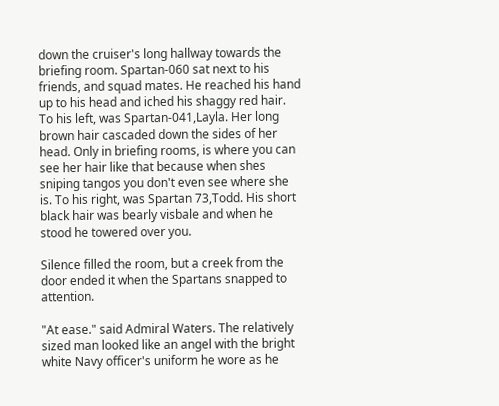down the cruiser's long hallway towards the briefing room. Spartan-060 sat next to his friends, and squad mates. He reached his hand up to his head and iched his shaggy red hair. To his left, was Spartan-041,Layla. Her long brown hair cascaded down the sides of her head. Only in briefing rooms, is where you can see her hair like that because when shes sniping tangos you don't even see where she is. To his right, was Spartan 73,Todd. His short black hair was bearly visbale and when he stood he towered over you.

Silence filled the room, but a creek from the door ended it when the Spartans snapped to attention.

"At ease." said Admiral Waters. The relatively sized man looked like an angel with the bright white Navy officer's uniform he wore as he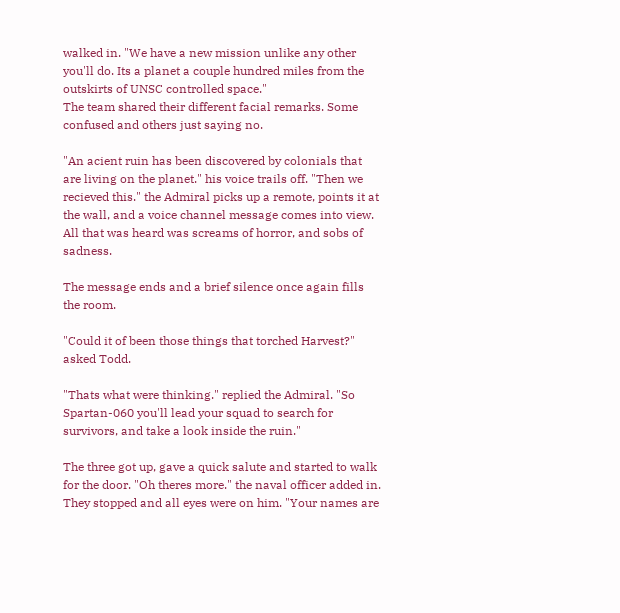walked in. "We have a new mission unlike any other you'll do. Its a planet a couple hundred miles from the outskirts of UNSC controlled space."
The team shared their different facial remarks. Some confused and others just saying no.

"An acient ruin has been discovered by colonials that are living on the planet." his voice trails off. "Then we recieved this." the Admiral picks up a remote, points it at the wall, and a voice channel message comes into view. All that was heard was screams of horror, and sobs of sadness.

The message ends and a brief silence once again fills the room.

"Could it of been those things that torched Harvest?" asked Todd.

"Thats what were thinking." replied the Admiral. "So Spartan-060 you'll lead your squad to search for survivors, and take a look inside the ruin."

The three got up, gave a quick salute and started to walk for the door. "Oh theres more." the naval officer added in. They stopped and all eyes were on him. "Your names are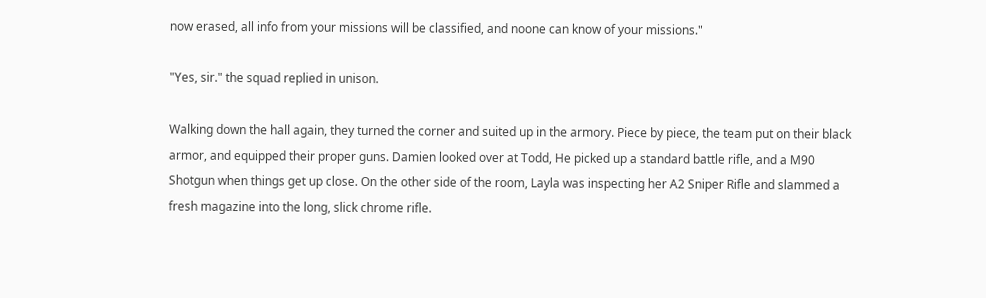now erased, all info from your missions will be classified, and noone can know of your missions."

"Yes, sir." the squad replied in unison.

Walking down the hall again, they turned the corner and suited up in the armory. Piece by piece, the team put on their black armor, and equipped their proper guns. Damien looked over at Todd, He picked up a standard battle rifle, and a M90 Shotgun when things get up close. On the other side of the room, Layla was inspecting her A2 Sniper Rifle and slammed a fresh magazine into the long, slick chrome rifle.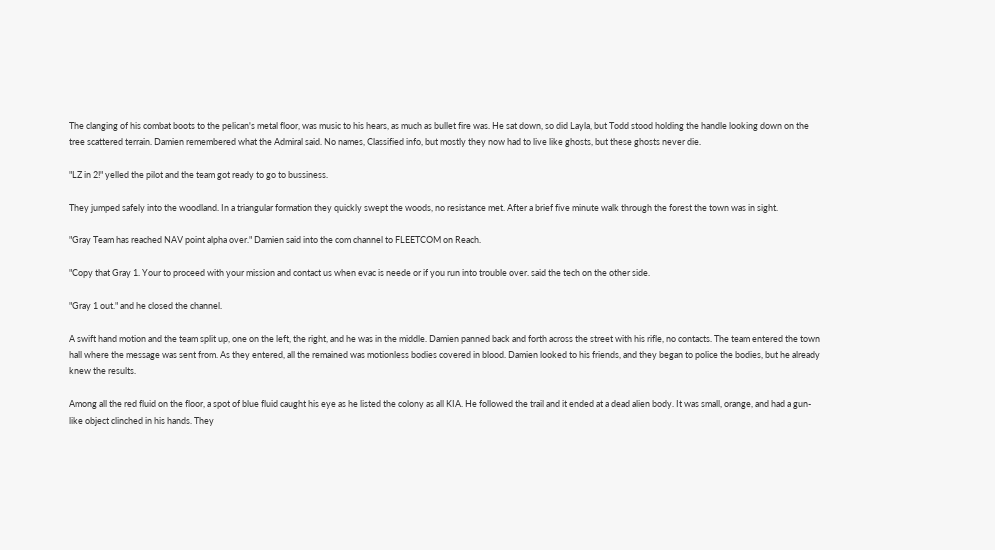The clanging of his combat boots to the pelican's metal floor, was music to his hears, as much as bullet fire was. He sat down, so did Layla, but Todd stood holding the handle looking down on the tree scattered terrain. Damien remembered what the Admiral said. No names, Classified info, but mostly they now had to live like ghosts, but these ghosts never die.

"LZ in 2!" yelled the pilot and the team got ready to go to bussiness.

They jumped safely into the woodland. In a triangular formation they quickly swept the woods, no resistance met. After a brief five minute walk through the forest the town was in sight.

"Gray Team has reached NAV point alpha over." Damien said into the com channel to FLEETCOM on Reach.

"Copy that Gray 1. Your to proceed with your mission and contact us when evac is neede or if you run into trouble over. said the tech on the other side.

"Gray 1 out." and he closed the channel.

A swift hand motion and the team split up, one on the left, the right, and he was in the middle. Damien panned back and forth across the street with his rifle, no contacts. The team entered the town hall where the message was sent from. As they entered, all the remained was motionless bodies covered in blood. Damien looked to his friends, and they began to police the bodies, but he already knew the results.

Among all the red fluid on the floor, a spot of blue fluid caught his eye as he listed the colony as all KIA. He followed the trail and it ended at a dead alien body. It was small, orange, and had a gun-like object clinched in his hands. They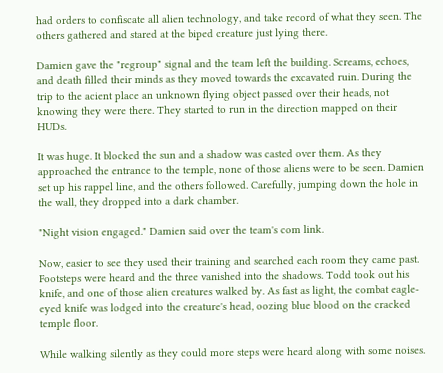had orders to confiscate all alien technology, and take record of what they seen. The others gathered and stared at the biped creature just lying there.

Damien gave the "regroup" signal and the team left the building. Screams, echoes, and death filled their minds as they moved towards the excavated ruin. During the trip to the acient place an unknown flying object passed over their heads, not knowing they were there. They started to run in the direction mapped on their HUDs.

It was huge. It blocked the sun and a shadow was casted over them. As they approached the entrance to the temple, none of those aliens were to be seen. Damien set up his rappel line, and the others followed. Carefully, jumping down the hole in the wall, they dropped into a dark chamber.

"Night vision engaged." Damien said over the team's com link.

Now, easier to see they used their training and searched each room they came past. Footsteps were heard and the three vanished into the shadows. Todd took out his knife, and one of those alien creatures walked by. As fast as light, the combat eagle-eyed knife was lodged into the creature's head, oozing blue blood on the cracked temple floor.

While walking silently as they could more steps were heard along with some noises.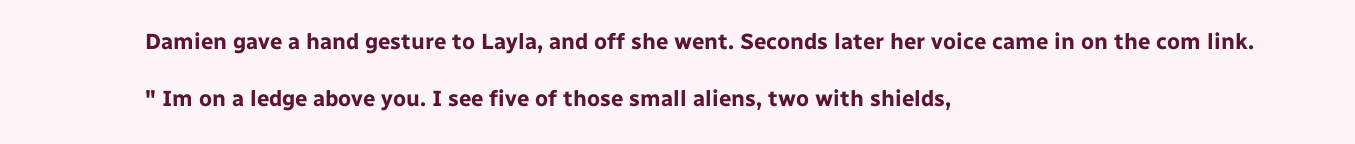Damien gave a hand gesture to Layla, and off she went. Seconds later her voice came in on the com link.

" Im on a ledge above you. I see five of those small aliens, two with shields,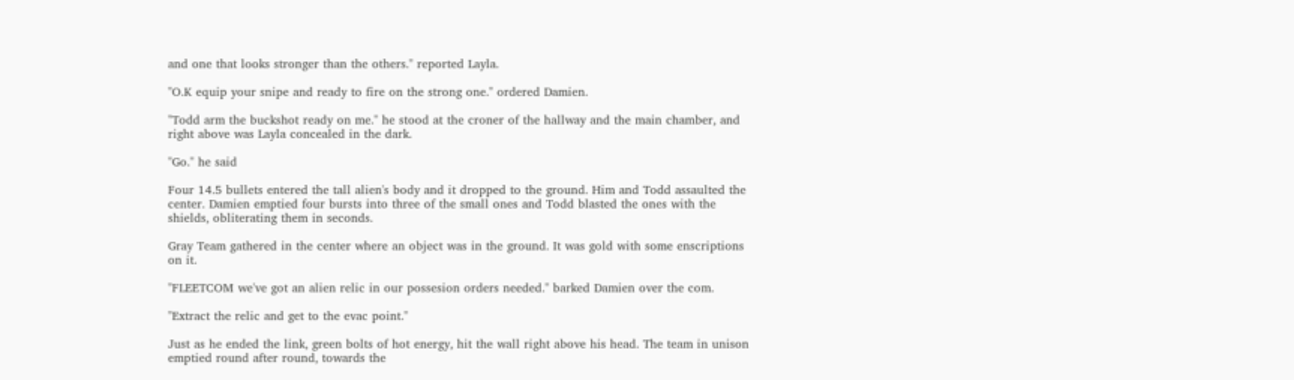and one that looks stronger than the others." reported Layla.

"O.K equip your snipe and ready to fire on the strong one." ordered Damien.

"Todd arm the buckshot ready on me." he stood at the croner of the hallway and the main chamber, and right above was Layla concealed in the dark.

"Go." he said

Four 14.5 bullets entered the tall alien's body and it dropped to the ground. Him and Todd assaulted the center. Damien emptied four bursts into three of the small ones and Todd blasted the ones with the shields, obliterating them in seconds.

Gray Team gathered in the center where an object was in the ground. It was gold with some enscriptions on it.

"FLEETCOM we've got an alien relic in our possesion orders needed." barked Damien over the com.

"Extract the relic and get to the evac point."

Just as he ended the link, green bolts of hot energy, hit the wall right above his head. The team in unison emptied round after round, towards the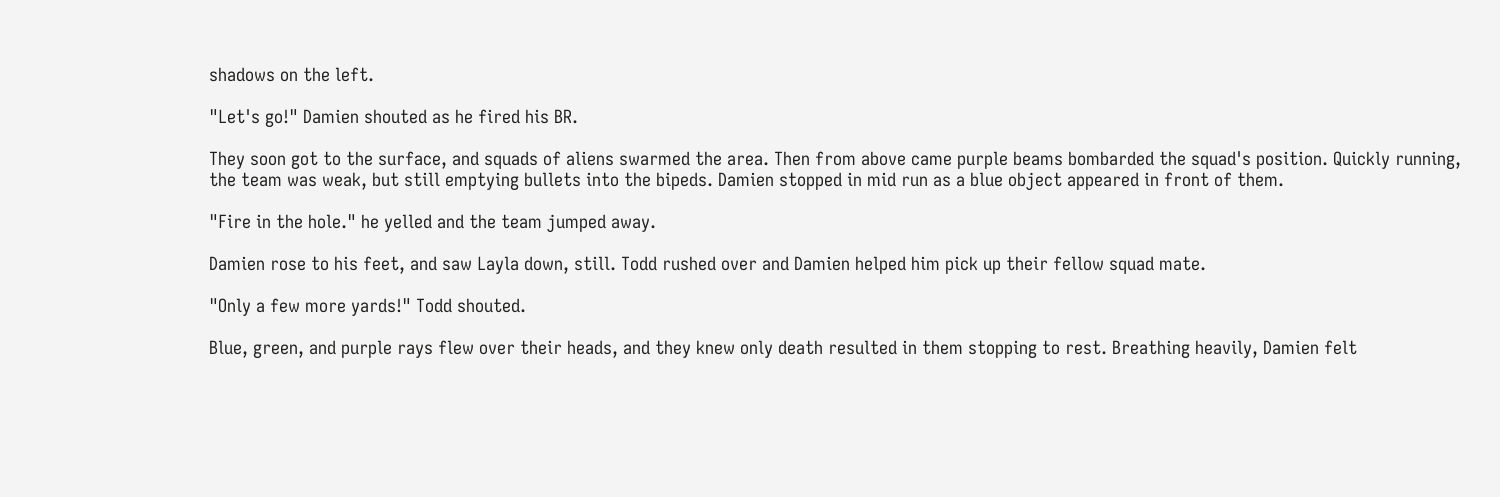shadows on the left.

"Let's go!" Damien shouted as he fired his BR.

They soon got to the surface, and squads of aliens swarmed the area. Then from above came purple beams bombarded the squad's position. Quickly running, the team was weak, but still emptying bullets into the bipeds. Damien stopped in mid run as a blue object appeared in front of them.

"Fire in the hole." he yelled and the team jumped away.

Damien rose to his feet, and saw Layla down, still. Todd rushed over and Damien helped him pick up their fellow squad mate.

"Only a few more yards!" Todd shouted.

Blue, green, and purple rays flew over their heads, and they knew only death resulted in them stopping to rest. Breathing heavily, Damien felt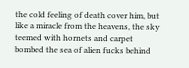the cold feeling of death cover him, but like a miracle from the heavens, the sky teemed with hornets and carpet bombed the sea of alien fucks behind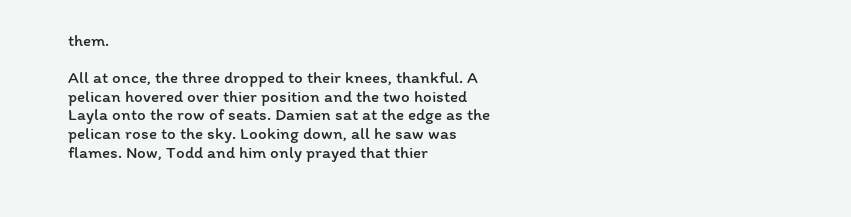them.

All at once, the three dropped to their knees, thankful. A pelican hovered over thier position and the two hoisted Layla onto the row of seats. Damien sat at the edge as the pelican rose to the sky. Looking down, all he saw was flames. Now, Todd and him only prayed that thier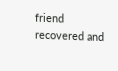friend recovered and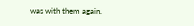was with them again.